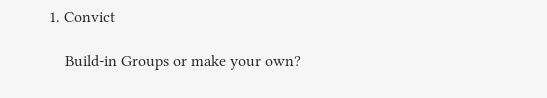1. Convict

    Build-in Groups or make your own?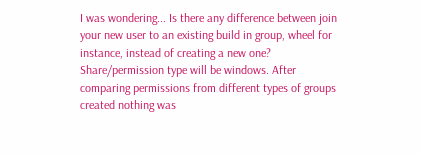I was wondering... Is there any difference between join your new user to an existing build in group, wheel for instance, instead of creating a new one? Share/permission type will be windows. After comparing permissions from different types of groups created nothing was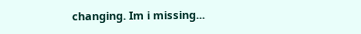changing. Im i missing...